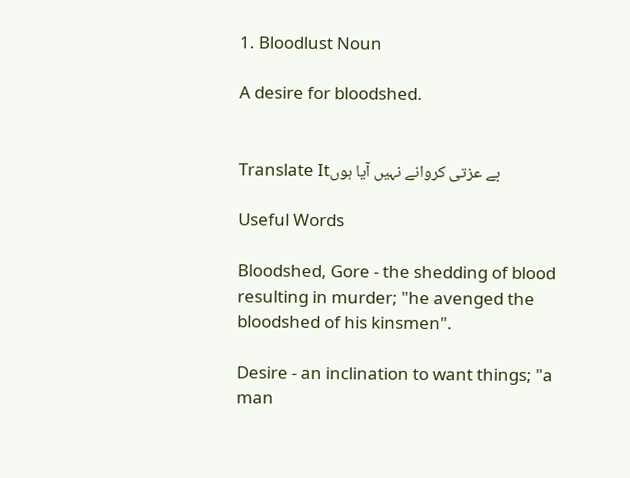1. Bloodlust Noun

A desire for bloodshed.


Translate Itبے عزتی کروانے نہیں آیا ہوں

Useful Words

Bloodshed, Gore - the shedding of blood resulting in murder; "he avenged the bloodshed of his kinsmen".

Desire - an inclination to want things; "a man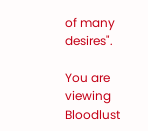of many desires".

You are viewing Bloodlust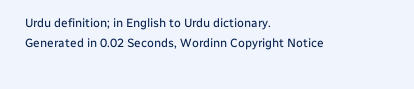Urdu definition; in English to Urdu dictionary.
Generated in 0.02 Seconds, Wordinn Copyright Notice